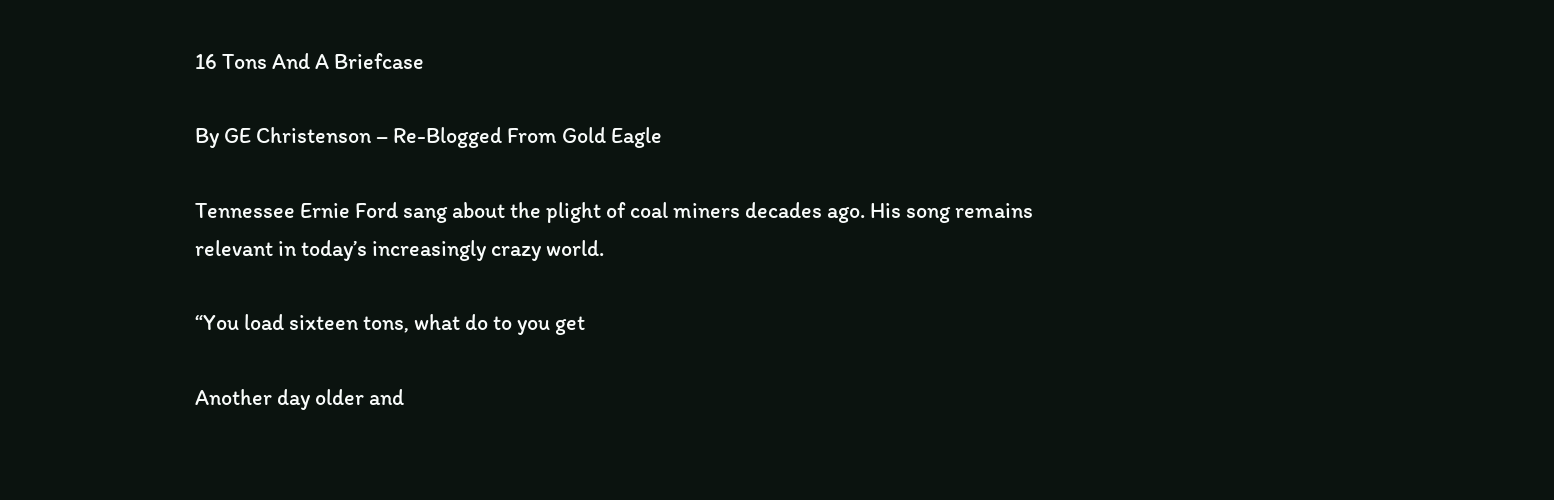16 Tons And A Briefcase

By GE Christenson – Re-Blogged From Gold Eagle

Tennessee Ernie Ford sang about the plight of coal miners decades ago. His song remains relevant in today’s increasingly crazy world.

“You load sixteen tons, what do to you get

Another day older and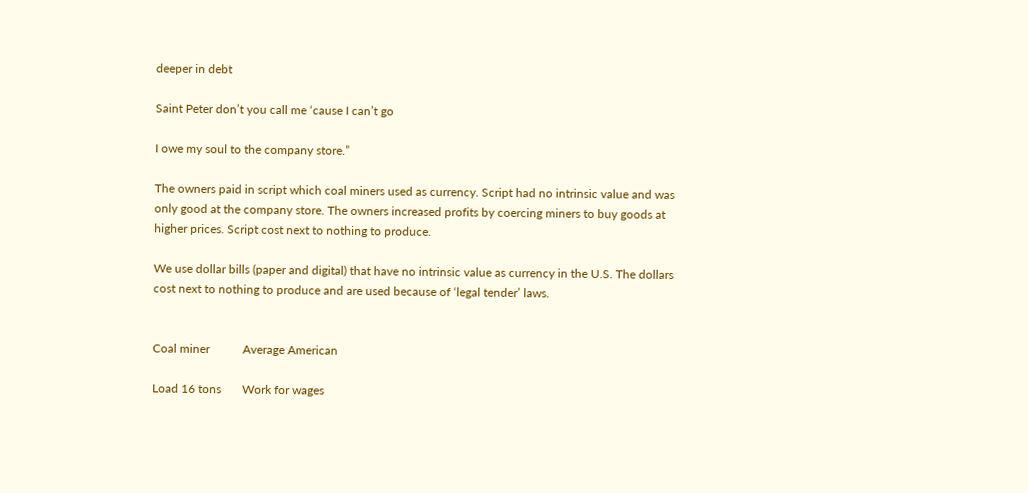deeper in debt

Saint Peter don’t you call me ‘cause I can’t go

I owe my soul to the company store.”

The owners paid in script which coal miners used as currency. Script had no intrinsic value and was only good at the company store. The owners increased profits by coercing miners to buy goods at higher prices. Script cost next to nothing to produce.

We use dollar bills (paper and digital) that have no intrinsic value as currency in the U.S. The dollars cost next to nothing to produce and are used because of ‘legal tender’ laws.


Coal miner           Average American

Load 16 tons       Work for wages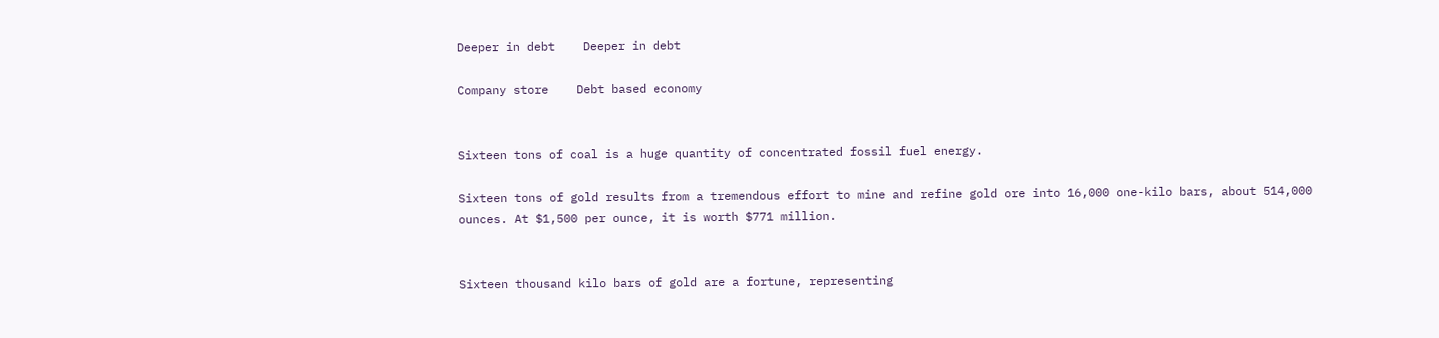Deeper in debt    Deeper in debt

Company store    Debt based economy


Sixteen tons of coal is a huge quantity of concentrated fossil fuel energy.

Sixteen tons of gold results from a tremendous effort to mine and refine gold ore into 16,000 one-kilo bars, about 514,000 ounces. At $1,500 per ounce, it is worth $771 million.


Sixteen thousand kilo bars of gold are a fortune, representing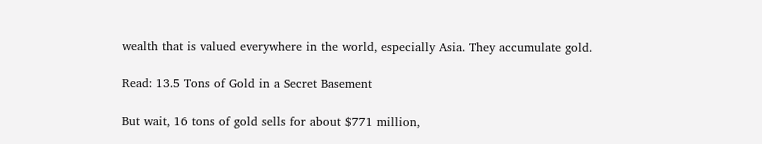wealth that is valued everywhere in the world, especially Asia. They accumulate gold.

Read: 13.5 Tons of Gold in a Secret Basement

But wait, 16 tons of gold sells for about $771 million,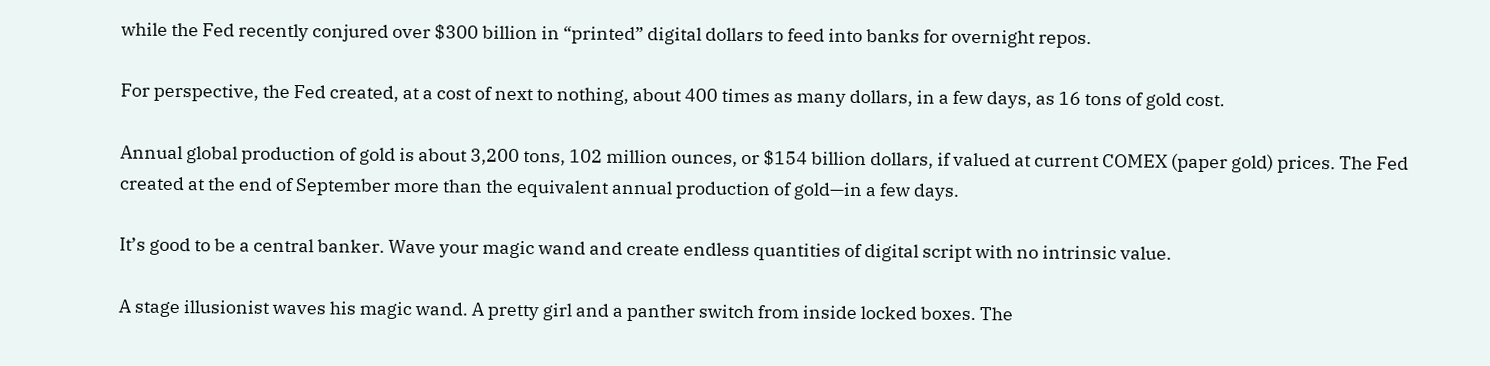while the Fed recently conjured over $300 billion in “printed” digital dollars to feed into banks for overnight repos.

For perspective, the Fed created, at a cost of next to nothing, about 400 times as many dollars, in a few days, as 16 tons of gold cost.

Annual global production of gold is about 3,200 tons, 102 million ounces, or $154 billion dollars, if valued at current COMEX (paper gold) prices. The Fed created at the end of September more than the equivalent annual production of gold—in a few days.

It’s good to be a central banker. Wave your magic wand and create endless quantities of digital script with no intrinsic value.

A stage illusionist waves his magic wand. A pretty girl and a panther switch from inside locked boxes. The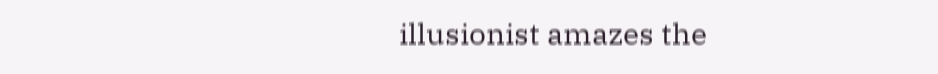illusionist amazes the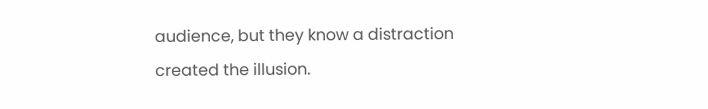audience, but they know a distraction created the illusion.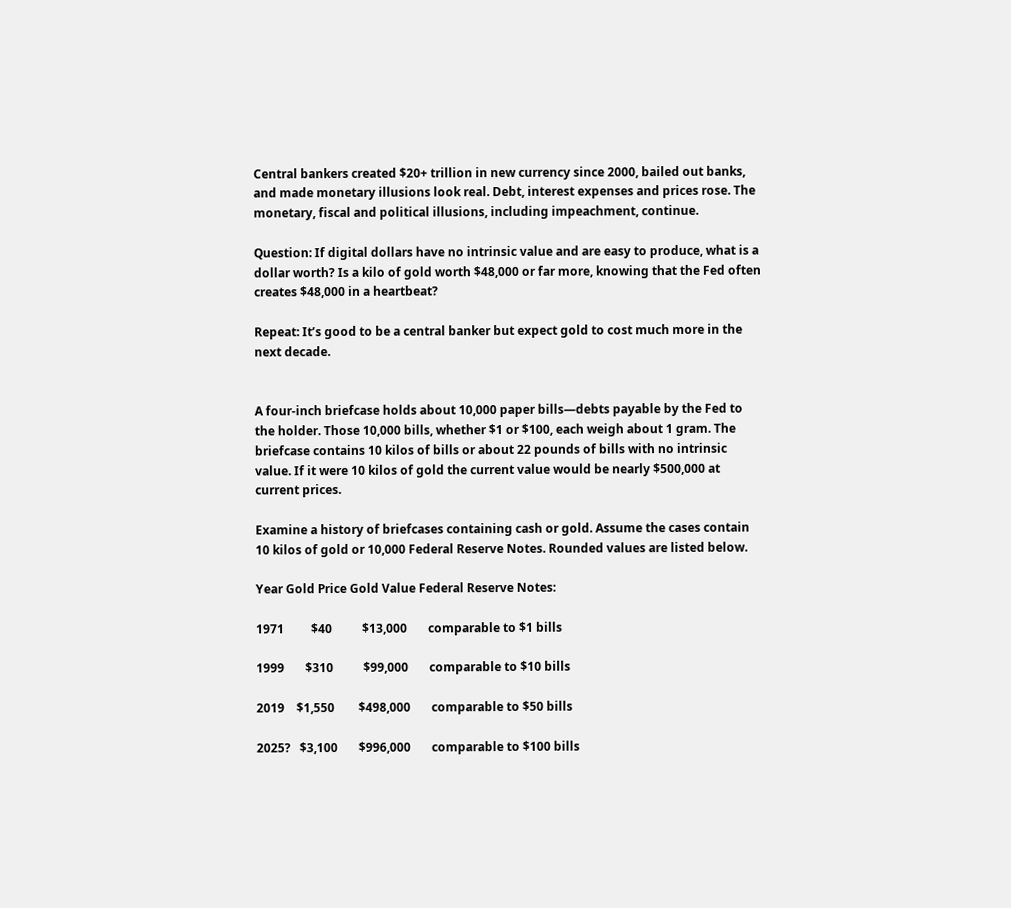Central bankers created $20+ trillion in new currency since 2000, bailed out banks, and made monetary illusions look real. Debt, interest expenses and prices rose. The monetary, fiscal and political illusions, including impeachment, continue.

Question: If digital dollars have no intrinsic value and are easy to produce, what is a dollar worth? Is a kilo of gold worth $48,000 or far more, knowing that the Fed often creates $48,000 in a heartbeat?

Repeat: It’s good to be a central banker but expect gold to cost much more in the next decade.


A four-inch briefcase holds about 10,000 paper bills—debts payable by the Fed to the holder. Those 10,000 bills, whether $1 or $100, each weigh about 1 gram. The briefcase contains 10 kilos of bills or about 22 pounds of bills with no intrinsic value. If it were 10 kilos of gold the current value would be nearly $500,000 at current prices.

Examine a history of briefcases containing cash or gold. Assume the cases contain 10 kilos of gold or 10,000 Federal Reserve Notes. Rounded values are listed below.

Year Gold Price Gold Value Federal Reserve Notes:

1971         $40          $13,000       comparable to $1 bills

1999       $310          $99,000       comparable to $10 bills

2019    $1,550        $498,000       comparable to $50 bills

2025?   $3,100       $996,000       comparable to $100 bills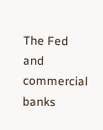The Fed and commercial banks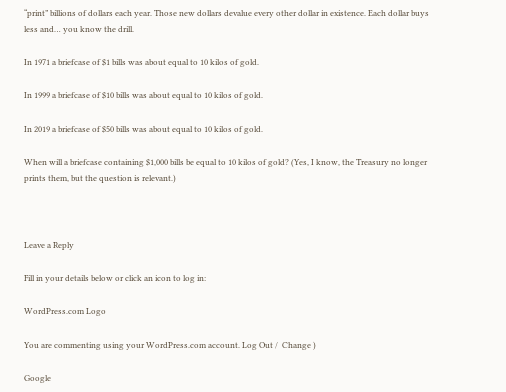“print” billions of dollars each year. Those new dollars devalue every other dollar in existence. Each dollar buys less and… you know the drill.

In 1971 a briefcase of $1 bills was about equal to 10 kilos of gold.

In 1999 a briefcase of $10 bills was about equal to 10 kilos of gold.

In 2019 a briefcase of $50 bills was about equal to 10 kilos of gold.

When will a briefcase containing $1,000 bills be equal to 10 kilos of gold? (Yes, I know, the Treasury no longer prints them, but the question is relevant.)



Leave a Reply

Fill in your details below or click an icon to log in:

WordPress.com Logo

You are commenting using your WordPress.com account. Log Out /  Change )

Google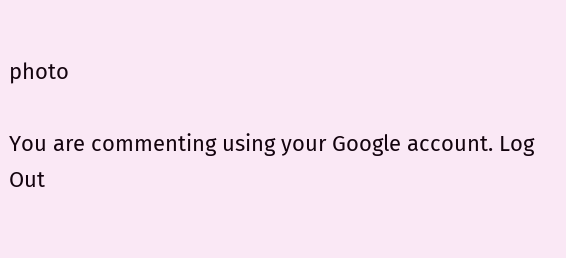photo

You are commenting using your Google account. Log Out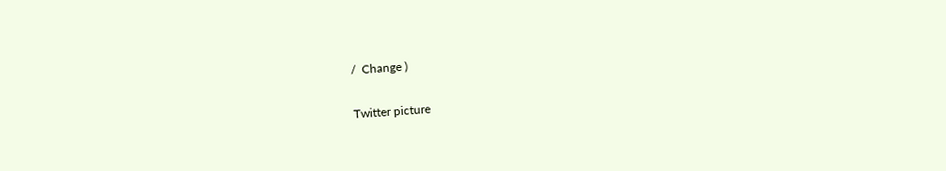/  Change )

Twitter picture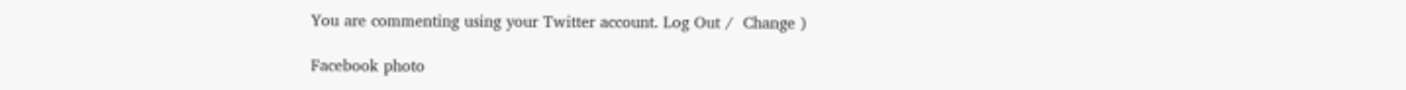You are commenting using your Twitter account. Log Out /  Change )

Facebook photo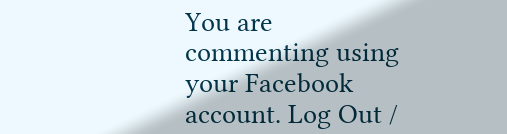You are commenting using your Facebook account. Log Out /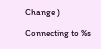Change )

Connecting to %s